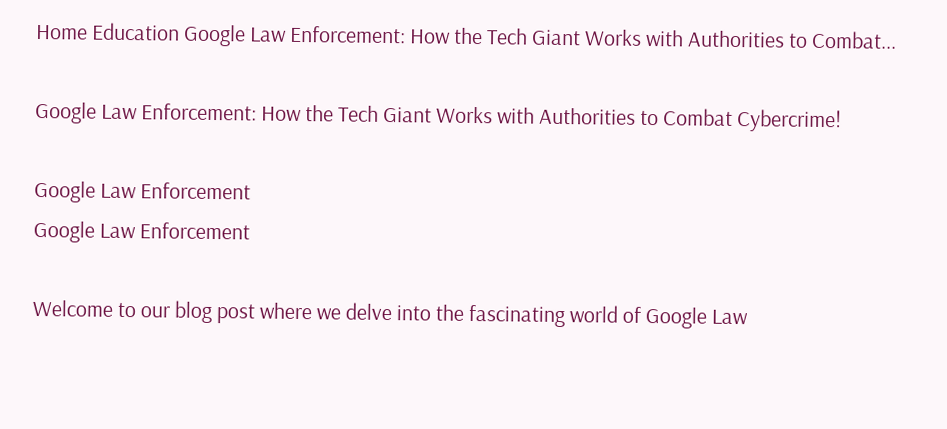Home Education Google Law Enforcement: How the Tech Giant Works with Authorities to Combat...

Google Law Enforcement: How the Tech Giant Works with Authorities to Combat Cybercrime!

Google Law Enforcement
Google Law Enforcement

Welcome to our blog post where we delve into the fascinating world of Google Law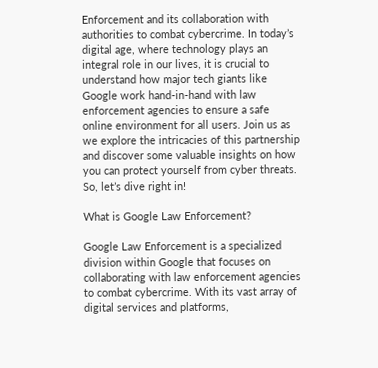Enforcement and its collaboration with authorities to combat cybercrime. In today’s digital age, where technology plays an integral role in our lives, it is crucial to understand how major tech giants like Google work hand-in-hand with law enforcement agencies to ensure a safe online environment for all users. Join us as we explore the intricacies of this partnership and discover some valuable insights on how you can protect yourself from cyber threats. So, let’s dive right in!

What is Google Law Enforcement?

Google Law Enforcement is a specialized division within Google that focuses on collaborating with law enforcement agencies to combat cybercrime. With its vast array of digital services and platforms,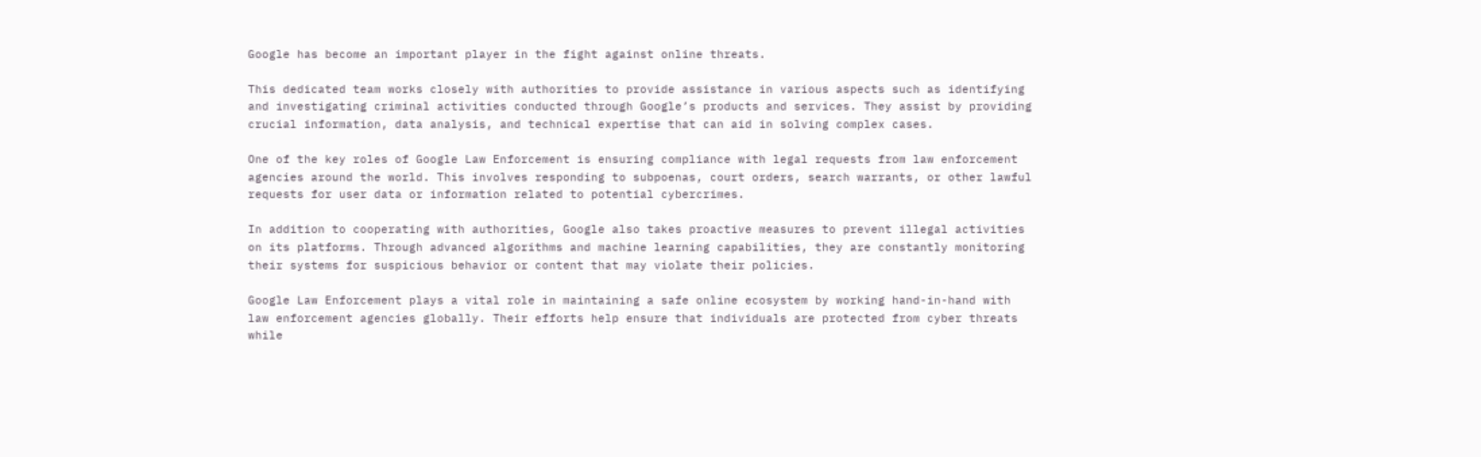Google has become an important player in the fight against online threats.

This dedicated team works closely with authorities to provide assistance in various aspects such as identifying and investigating criminal activities conducted through Google’s products and services. They assist by providing crucial information, data analysis, and technical expertise that can aid in solving complex cases.

One of the key roles of Google Law Enforcement is ensuring compliance with legal requests from law enforcement agencies around the world. This involves responding to subpoenas, court orders, search warrants, or other lawful requests for user data or information related to potential cybercrimes.

In addition to cooperating with authorities, Google also takes proactive measures to prevent illegal activities on its platforms. Through advanced algorithms and machine learning capabilities, they are constantly monitoring their systems for suspicious behavior or content that may violate their policies.

Google Law Enforcement plays a vital role in maintaining a safe online ecosystem by working hand-in-hand with law enforcement agencies globally. Their efforts help ensure that individuals are protected from cyber threats while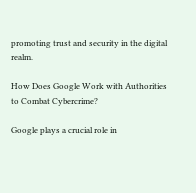promoting trust and security in the digital realm.

How Does Google Work with Authorities to Combat Cybercrime?

Google plays a crucial role in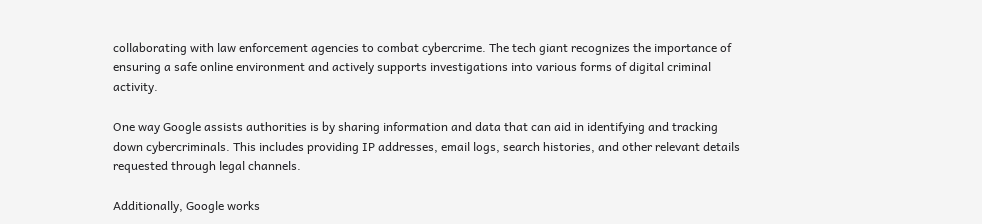collaborating with law enforcement agencies to combat cybercrime. The tech giant recognizes the importance of ensuring a safe online environment and actively supports investigations into various forms of digital criminal activity.

One way Google assists authorities is by sharing information and data that can aid in identifying and tracking down cybercriminals. This includes providing IP addresses, email logs, search histories, and other relevant details requested through legal channels.

Additionally, Google works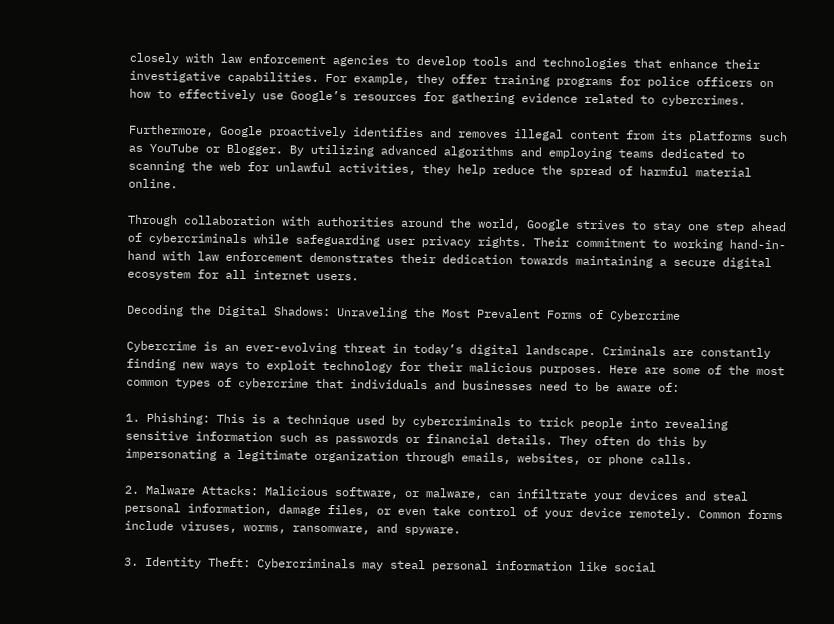closely with law enforcement agencies to develop tools and technologies that enhance their investigative capabilities. For example, they offer training programs for police officers on how to effectively use Google’s resources for gathering evidence related to cybercrimes.

Furthermore, Google proactively identifies and removes illegal content from its platforms such as YouTube or Blogger. By utilizing advanced algorithms and employing teams dedicated to scanning the web for unlawful activities, they help reduce the spread of harmful material online.

Through collaboration with authorities around the world, Google strives to stay one step ahead of cybercriminals while safeguarding user privacy rights. Their commitment to working hand-in-hand with law enforcement demonstrates their dedication towards maintaining a secure digital ecosystem for all internet users.

Decoding the Digital Shadows: Unraveling the Most Prevalent Forms of Cybercrime

Cybercrime is an ever-evolving threat in today’s digital landscape. Criminals are constantly finding new ways to exploit technology for their malicious purposes. Here are some of the most common types of cybercrime that individuals and businesses need to be aware of:

1. Phishing: This is a technique used by cybercriminals to trick people into revealing sensitive information such as passwords or financial details. They often do this by impersonating a legitimate organization through emails, websites, or phone calls.

2. Malware Attacks: Malicious software, or malware, can infiltrate your devices and steal personal information, damage files, or even take control of your device remotely. Common forms include viruses, worms, ransomware, and spyware.

3. Identity Theft: Cybercriminals may steal personal information like social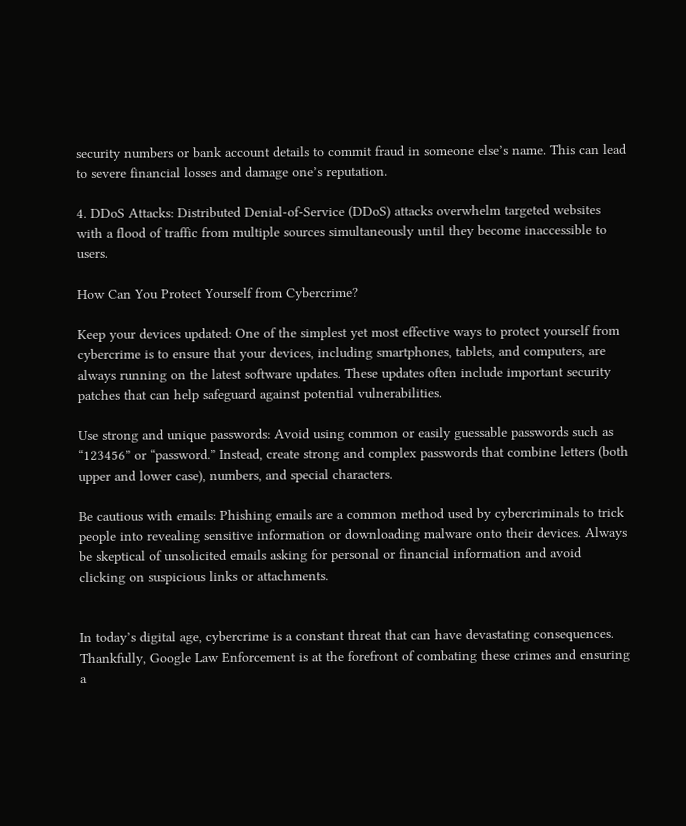security numbers or bank account details to commit fraud in someone else’s name. This can lead to severe financial losses and damage one’s reputation.

4. DDoS Attacks: Distributed Denial-of-Service (DDoS) attacks overwhelm targeted websites with a flood of traffic from multiple sources simultaneously until they become inaccessible to users.

How Can You Protect Yourself from Cybercrime?

Keep your devices updated: One of the simplest yet most effective ways to protect yourself from cybercrime is to ensure that your devices, including smartphones, tablets, and computers, are always running on the latest software updates. These updates often include important security patches that can help safeguard against potential vulnerabilities.

Use strong and unique passwords: Avoid using common or easily guessable passwords such as “123456” or “password.” Instead, create strong and complex passwords that combine letters (both upper and lower case), numbers, and special characters.

Be cautious with emails: Phishing emails are a common method used by cybercriminals to trick people into revealing sensitive information or downloading malware onto their devices. Always be skeptical of unsolicited emails asking for personal or financial information and avoid clicking on suspicious links or attachments.


In today’s digital age, cybercrime is a constant threat that can have devastating consequences. Thankfully, Google Law Enforcement is at the forefront of combating these crimes and ensuring a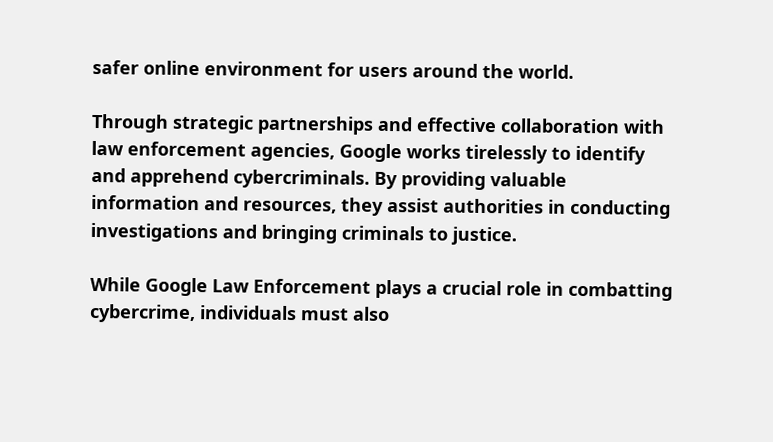safer online environment for users around the world.

Through strategic partnerships and effective collaboration with law enforcement agencies, Google works tirelessly to identify and apprehend cybercriminals. By providing valuable information and resources, they assist authorities in conducting investigations and bringing criminals to justice.

While Google Law Enforcement plays a crucial role in combatting cybercrime, individuals must also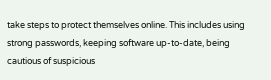take steps to protect themselves online. This includes using strong passwords, keeping software up-to-date, being cautious of suspicious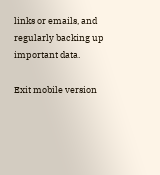links or emails, and regularly backing up important data.

Exit mobile version